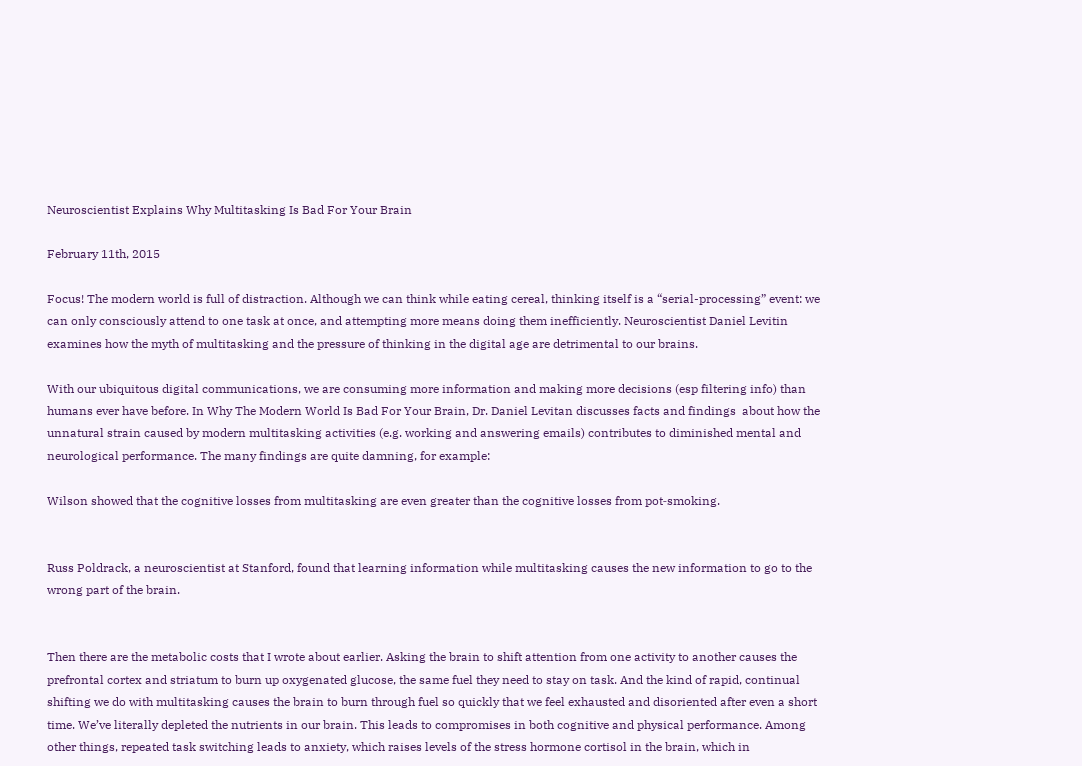Neuroscientist Explains Why Multitasking Is Bad For Your Brain

February 11th, 2015

Focus! The modern world is full of distraction. Although we can think while eating cereal, thinking itself is a “serial-processing” event: we can only consciously attend to one task at once, and attempting more means doing them inefficiently. Neuroscientist Daniel Levitin examines how the myth of multitasking and the pressure of thinking in the digital age are detrimental to our brains.

With our ubiquitous digital communications, we are consuming more information and making more decisions (esp filtering info) than humans ever have before. In Why The Modern World Is Bad For Your Brain, Dr. Daniel Levitan discusses facts and findings  about how the unnatural strain caused by modern multitasking activities (e.g. working and answering emails) contributes to diminished mental and neurological performance. The many findings are quite damning, for example:

Wilson showed that the cognitive losses from multitasking are even greater than the cognitive losses from pot‑smoking.


Russ Poldrack, a neuroscientist at Stanford, found that learning information while multitasking causes the new information to go to the wrong part of the brain.


Then there are the metabolic costs that I wrote about earlier. Asking the brain to shift attention from one activity to another causes the prefrontal cortex and striatum to burn up oxygenated glucose, the same fuel they need to stay on task. And the kind of rapid, continual shifting we do with multitasking causes the brain to burn through fuel so quickly that we feel exhausted and disoriented after even a short time. We’ve literally depleted the nutrients in our brain. This leads to compromises in both cognitive and physical performance. Among other things, repeated task switching leads to anxiety, which raises levels of the stress hormone cortisol in the brain, which in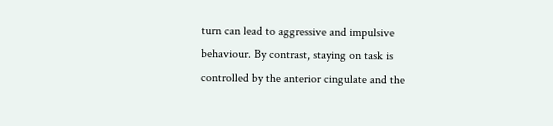turn can lead to aggressive and impulsive behaviour. By contrast, staying on task is controlled by the anterior cingulate and the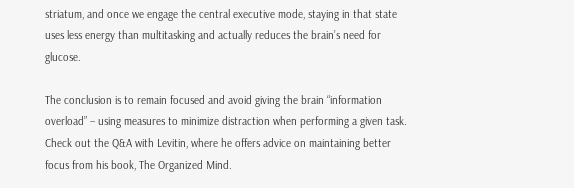striatum, and once we engage the central executive mode, staying in that state uses less energy than multitasking and actually reduces the brain’s need for glucose.

The conclusion is to remain focused and avoid giving the brain “information overload” – using measures to minimize distraction when performing a given task. Check out the Q&A with Levitin, where he offers advice on maintaining better focus from his book, The Organized Mind.